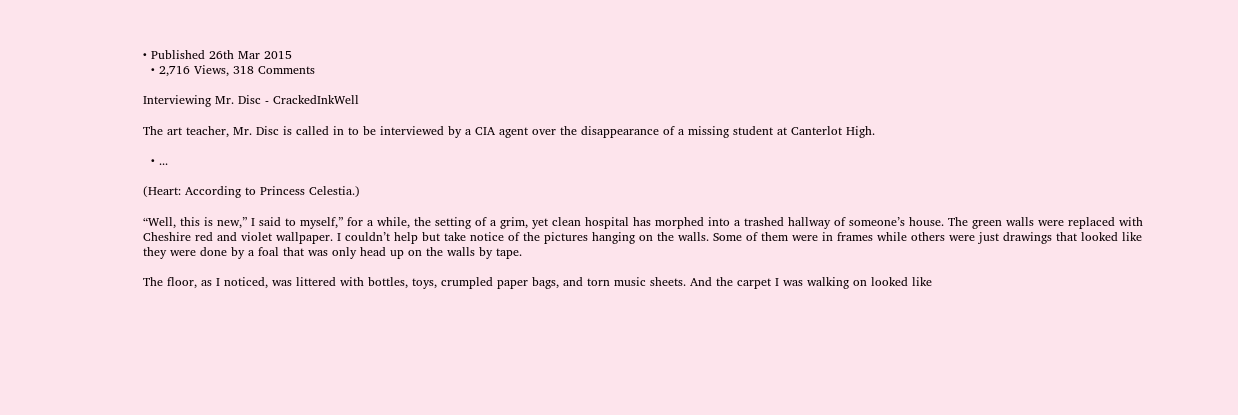• Published 26th Mar 2015
  • 2,716 Views, 318 Comments

Interviewing Mr. Disc - CrackedInkWell

The art teacher, Mr. Disc is called in to be interviewed by a CIA agent over the disappearance of a missing student at Canterlot High.

  • ...

(Heart: According to Princess Celestia.)

“Well, this is new,” I said to myself,” for a while, the setting of a grim, yet clean hospital has morphed into a trashed hallway of someone’s house. The green walls were replaced with Cheshire red and violet wallpaper. I couldn’t help but take notice of the pictures hanging on the walls. Some of them were in frames while others were just drawings that looked like they were done by a foal that was only head up on the walls by tape.

The floor, as I noticed, was littered with bottles, toys, crumpled paper bags, and torn music sheets. And the carpet I was walking on looked like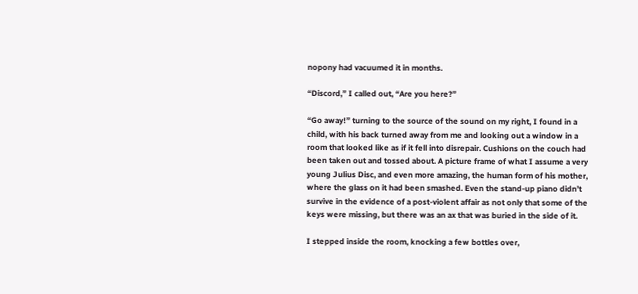nopony had vacuumed it in months.

“Discord,” I called out, “Are you here?”

“Go away!” turning to the source of the sound on my right, I found in a child, with his back turned away from me and looking out a window in a room that looked like as if it fell into disrepair. Cushions on the couch had been taken out and tossed about. A picture frame of what I assume a very young Julius Disc, and even more amazing, the human form of his mother, where the glass on it had been smashed. Even the stand-up piano didn’t survive in the evidence of a post-violent affair as not only that some of the keys were missing, but there was an ax that was buried in the side of it.

I stepped inside the room, knocking a few bottles over,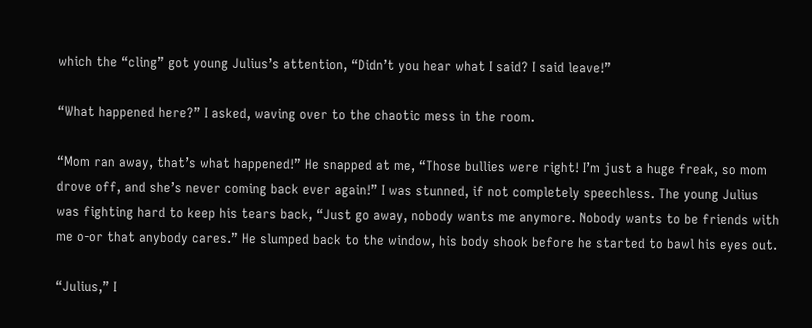which the “cling” got young Julius’s attention, “Didn’t you hear what I said? I said leave!”

“What happened here?” I asked, waving over to the chaotic mess in the room.

“Mom ran away, that’s what happened!” He snapped at me, “Those bullies were right! I’m just a huge freak, so mom drove off, and she’s never coming back ever again!” I was stunned, if not completely speechless. The young Julius was fighting hard to keep his tears back, “Just go away, nobody wants me anymore. Nobody wants to be friends with me o-or that anybody cares.” He slumped back to the window, his body shook before he started to bawl his eyes out.

“Julius,” I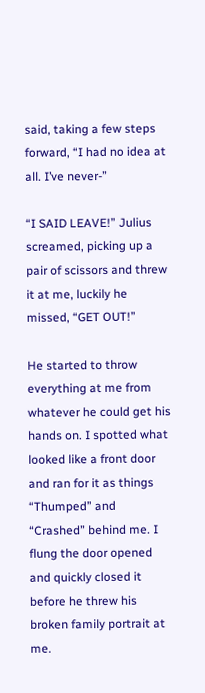said, taking a few steps forward, “I had no idea at all. I’ve never-”

“I SAID LEAVE!” Julius screamed, picking up a pair of scissors and threw it at me, luckily he missed, “GET OUT!”

He started to throw everything at me from whatever he could get his hands on. I spotted what looked like a front door and ran for it as things “Thumped” and “Crashed” behind me. I flung the door opened and quickly closed it before he threw his broken family portrait at me.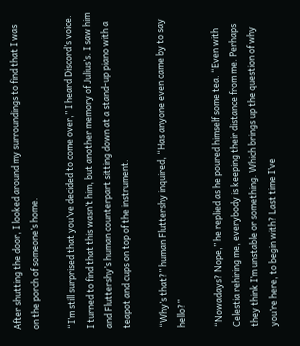After shutting the door, I looked around my surroundings to find that I was on the porch of someone’s home.

“I’m still surprised that you’ve decided to come over,” I heard Discord’s voice. I turned to find that this wasn’t him, but another memory of Julius’s. I saw him and Fluttershy’s human counterpart sitting down at a stand-up piano with a teapot and cups on top of the instrument.

“Why’s that?” human Fluttershy inquired, “Has anyone even came by to say hello?”

“Nowadays? Nope,” he replied as he poured himself some tea. “Even with Celestia rehiring me, everybody is keeping their distance from me. Perhaps they think I’m unstable or something. Which brings up the question of why you’re here, to begin with? Last time I’ve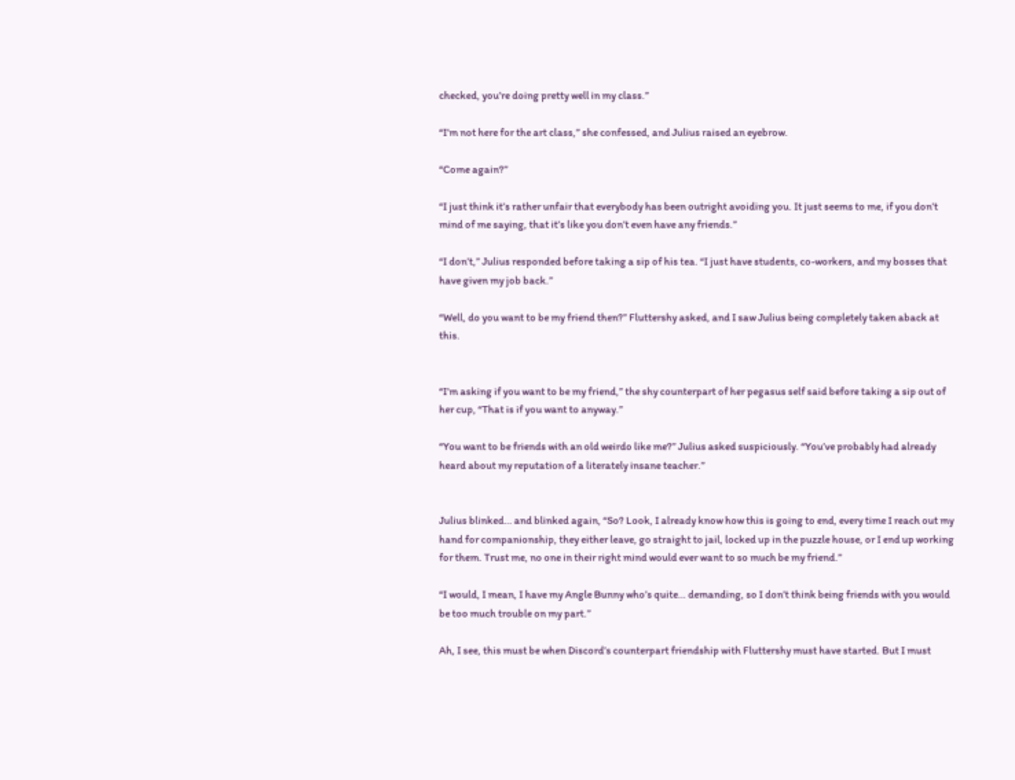checked, you’re doing pretty well in my class.”

“I’m not here for the art class,” she confessed, and Julius raised an eyebrow.

“Come again?”

“I just think it’s rather unfair that everybody has been outright avoiding you. It just seems to me, if you don’t mind of me saying, that it’s like you don’t even have any friends.”

“I don’t,” Julius responded before taking a sip of his tea. “I just have students, co-workers, and my bosses that have given my job back.”

“Well, do you want to be my friend then?” Fluttershy asked, and I saw Julius being completely taken aback at this.


“I’m asking if you want to be my friend,” the shy counterpart of her pegasus self said before taking a sip out of her cup, “That is if you want to anyway.”

“You want to be friends with an old weirdo like me?” Julius asked suspiciously. “You’ve probably had already heard about my reputation of a literately insane teacher.”


Julius blinked… and blinked again, “So? Look, I already know how this is going to end, every time I reach out my hand for companionship, they either leave, go straight to jail, locked up in the puzzle house, or I end up working for them. Trust me, no one in their right mind would ever want to so much be my friend.”

“I would, I mean, I have my Angle Bunny who’s quite… demanding, so I don’t think being friends with you would be too much trouble on my part.”

Ah, I see, this must be when Discord’s counterpart friendship with Fluttershy must have started. But I must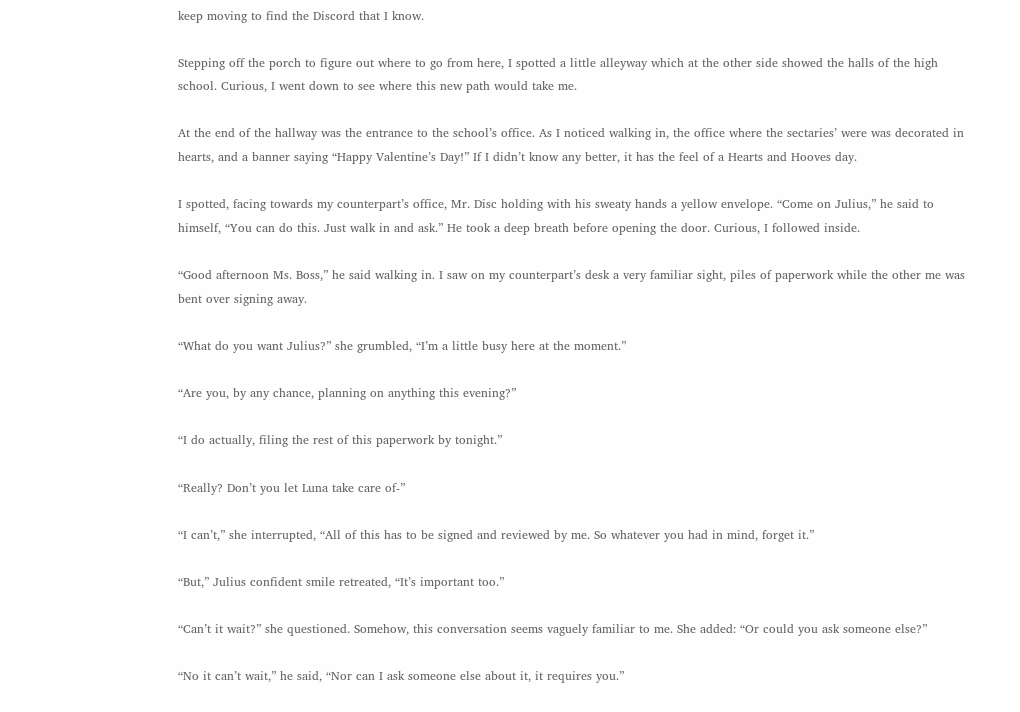keep moving to find the Discord that I know.

Stepping off the porch to figure out where to go from here, I spotted a little alleyway which at the other side showed the halls of the high school. Curious, I went down to see where this new path would take me.

At the end of the hallway was the entrance to the school’s office. As I noticed walking in, the office where the sectaries’ were was decorated in hearts, and a banner saying “Happy Valentine’s Day!” If I didn’t know any better, it has the feel of a Hearts and Hooves day.

I spotted, facing towards my counterpart’s office, Mr. Disc holding with his sweaty hands a yellow envelope. “Come on Julius,” he said to himself, “You can do this. Just walk in and ask.” He took a deep breath before opening the door. Curious, I followed inside.

“Good afternoon Ms. Boss,” he said walking in. I saw on my counterpart’s desk a very familiar sight, piles of paperwork while the other me was bent over signing away.

“What do you want Julius?” she grumbled, “I’m a little busy here at the moment.”

“Are you, by any chance, planning on anything this evening?”

“I do actually, filing the rest of this paperwork by tonight.”

“Really? Don’t you let Luna take care of-”

“I can’t,” she interrupted, “All of this has to be signed and reviewed by me. So whatever you had in mind, forget it.”

“But,” Julius confident smile retreated, “It’s important too.”

“Can’t it wait?” she questioned. Somehow, this conversation seems vaguely familiar to me. She added: “Or could you ask someone else?”

“No it can’t wait,” he said, “Nor can I ask someone else about it, it requires you.”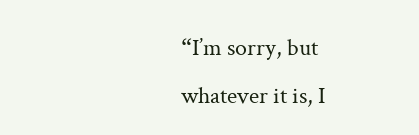“I’m sorry, but whatever it is, I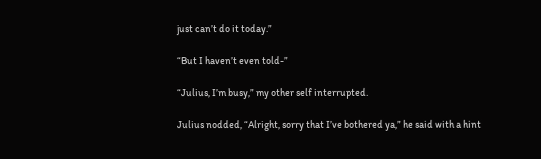just can’t do it today.”

“But I haven’t even told-”

“Julius, I’m busy,” my other self interrupted.

Julius nodded, “Alright, sorry that I’ve bothered ya,” he said with a hint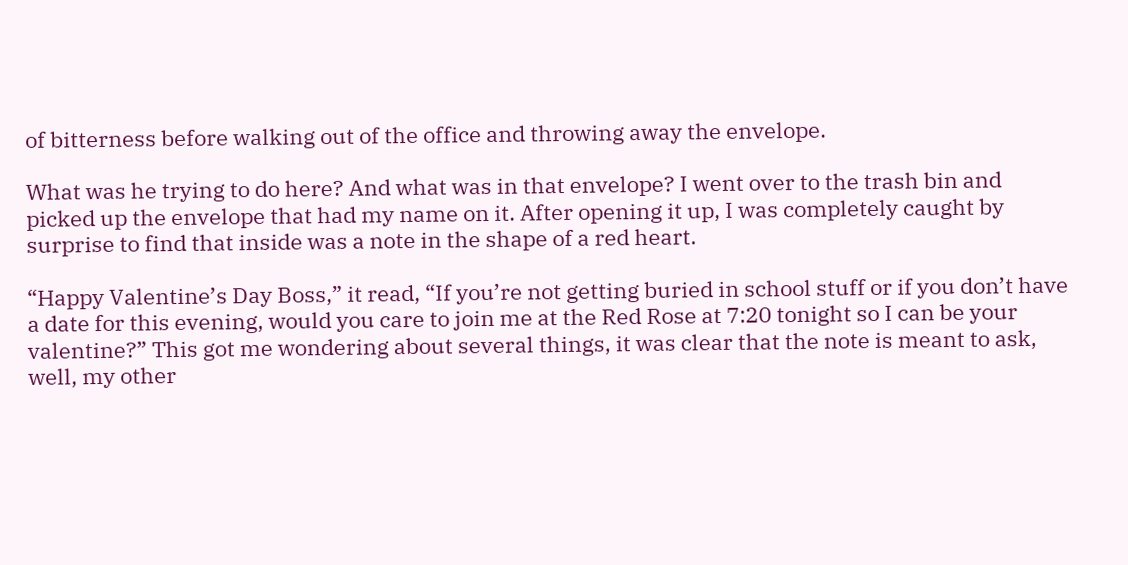of bitterness before walking out of the office and throwing away the envelope.

What was he trying to do here? And what was in that envelope? I went over to the trash bin and picked up the envelope that had my name on it. After opening it up, I was completely caught by surprise to find that inside was a note in the shape of a red heart.

“Happy Valentine’s Day Boss,” it read, “If you’re not getting buried in school stuff or if you don’t have a date for this evening, would you care to join me at the Red Rose at 7:20 tonight so I can be your valentine?” This got me wondering about several things, it was clear that the note is meant to ask, well, my other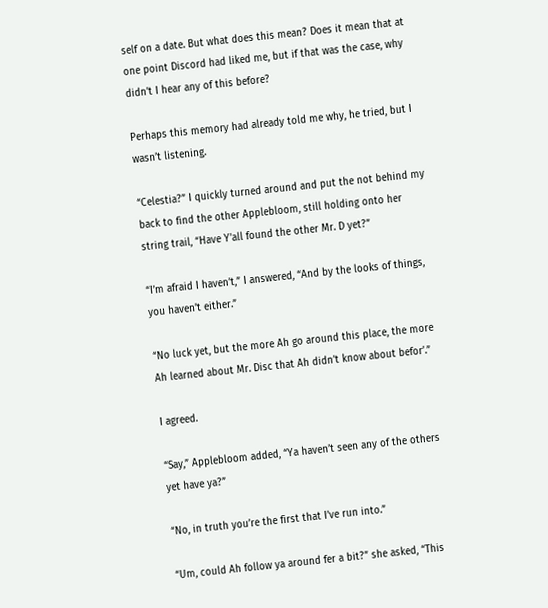self on a date. But what does this mean? Does it mean that at one point Discord had liked me, but if that was the case, why didn’t I hear any of this before?

Perhaps this memory had already told me why, he tried, but I wasn’t listening.

“Celestia?” I quickly turned around and put the not behind my back to find the other Applebloom, still holding onto her string trail, “Have Y'all found the other Mr. D yet?”

“I’m afraid I haven’t,” I answered, “And by the looks of things, you haven’t either.”

“No luck yet, but the more Ah go around this place, the more Ah learned about Mr. Disc that Ah didn’t know about befor’.”

I agreed.

“Say,” Applebloom added, “Ya haven’t seen any of the others yet have ya?”

“No, in truth you’re the first that I’ve run into.”

“Um, could Ah follow ya around fer a bit?” she asked, “This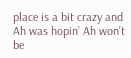place is a bit crazy and Ah was hopin’ Ah won’t be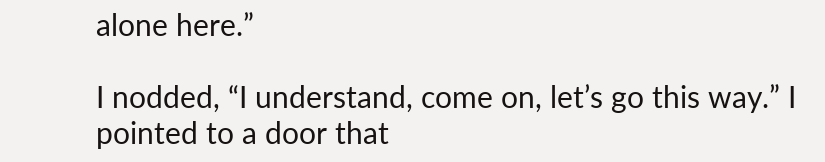alone here.”

I nodded, “I understand, come on, let’s go this way.” I pointed to a door that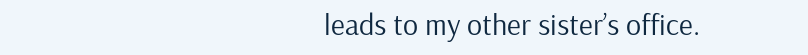leads to my other sister’s office.